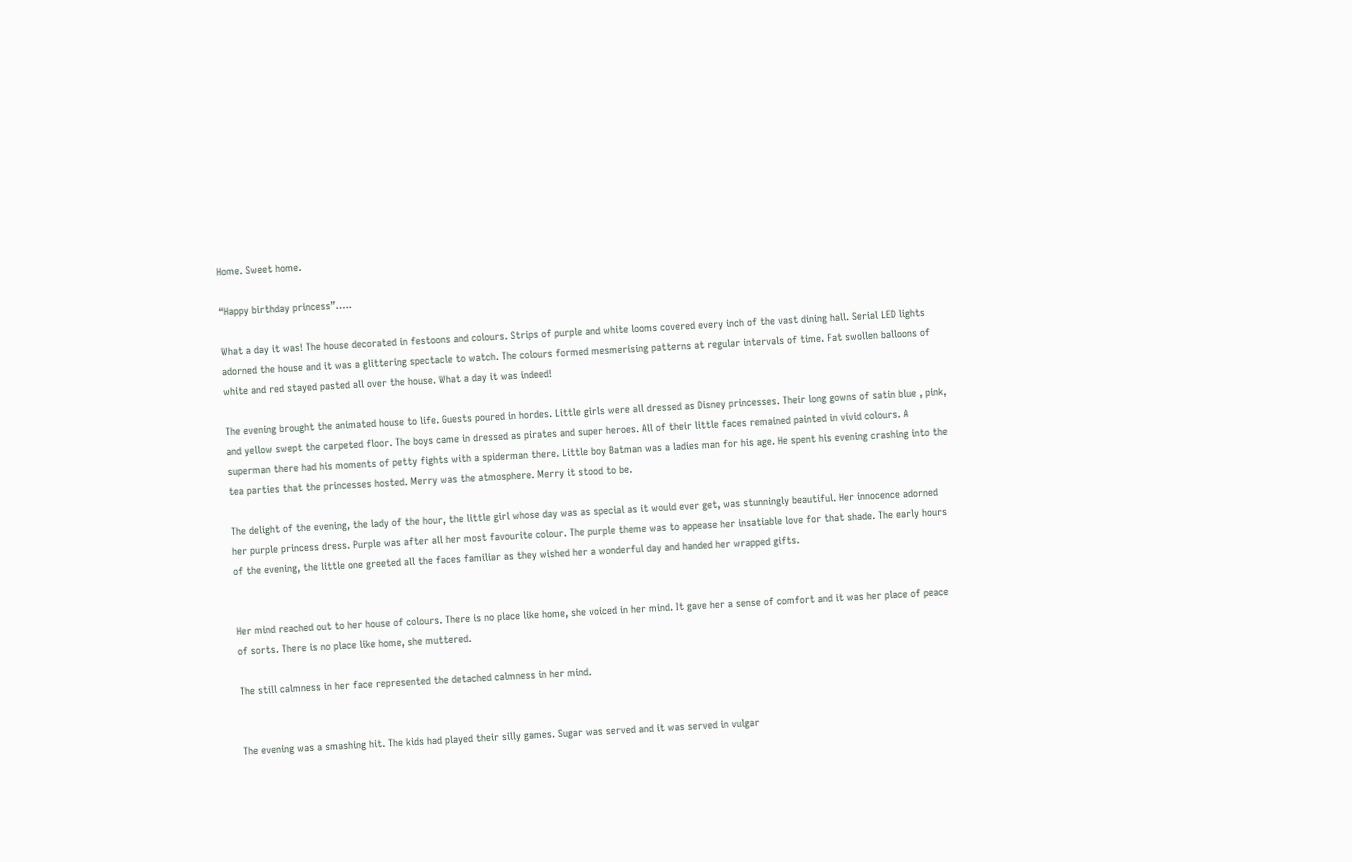Home. Sweet home.

“Happy birthday princess”…..

What a day it was! The house decorated in festoons and colours. Strips of purple and white looms covered every inch of the vast dining hall. Serial LED lights adorned the house and it was a glittering spectacle to watch. The colours formed mesmerising patterns at regular intervals of time. Fat swollen balloons of white and red stayed pasted all over the house. What a day it was indeed!

The evening brought the animated house to life. Guests poured in hordes. Little girls were all dressed as Disney princesses. Their long gowns of satin blue , pink, and yellow swept the carpeted floor. The boys came in dressed as pirates and super heroes. All of their little faces remained painted in vivid colours. A superman there had his moments of petty fights with a spiderman there. Little boy Batman was a ladies man for his age. He spent his evening crashing into the tea parties that the princesses hosted. Merry was the atmosphere. Merry it stood to be.

The delight of the evening, the lady of the hour, the little girl whose day was as special as it would ever get, was stunningly beautiful. Her innocence adorned her purple princess dress. Purple was after all her most favourite colour. The purple theme was to appease her insatiable love for that shade. The early hours of the evening, the little one greeted all the faces familiar as they wished her a wonderful day and handed her wrapped gifts.


Her mind reached out to her house of colours. There is no place like home, she voiced in her mind. It gave her a sense of comfort and it was her place of peace of sorts. There is no place like home, she muttered.

The still calmness in her face represented the detached calmness in her mind.


The evening was a smashing hit. The kids had played their silly games. Sugar was served and it was served in vulgar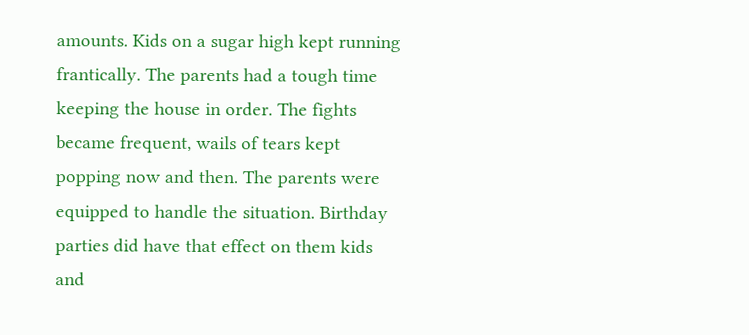amounts. Kids on a sugar high kept running frantically. The parents had a tough time keeping the house in order. The fights became frequent, wails of tears kept popping now and then. The parents were equipped to handle the situation. Birthday parties did have that effect on them kids and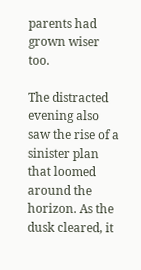parents had grown wiser too.

The distracted evening also saw the rise of a sinister plan that loomed around the horizon. As the dusk cleared, it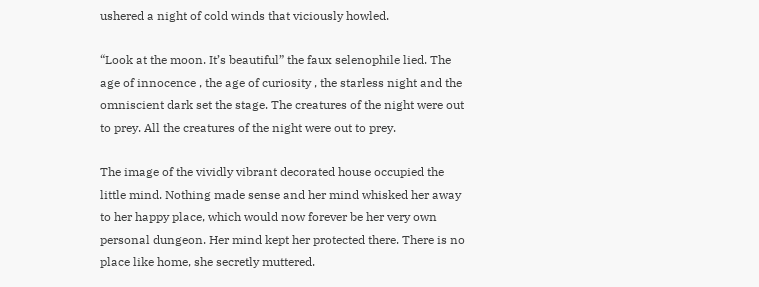ushered a night of cold winds that viciously howled.

“Look at the moon. It’s beautiful” the faux selenophile lied. The age of innocence , the age of curiosity , the starless night and the omniscient dark set the stage. The creatures of the night were out to prey. All the creatures of the night were out to prey.

The image of the vividly vibrant decorated house occupied the little mind. Nothing made sense and her mind whisked her away to her happy place, which would now forever be her very own personal dungeon. Her mind kept her protected there. There is no place like home, she secretly muttered.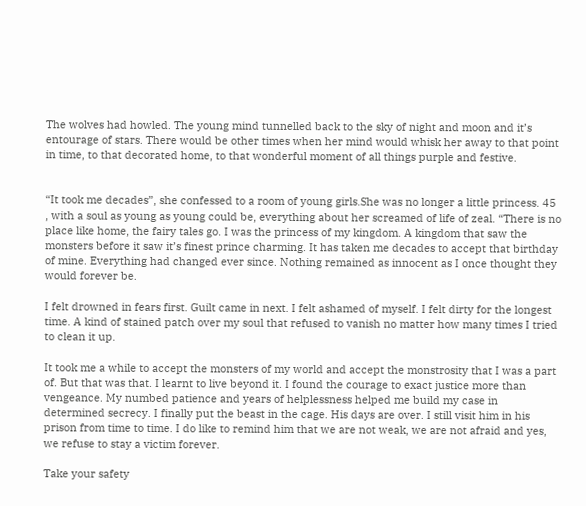The wolves had howled. The young mind tunnelled back to the sky of night and moon and it’s entourage of stars. There would be other times when her mind would whisk her away to that point in time, to that decorated home, to that wonderful moment of all things purple and festive.


“It took me decades”, she confessed to a room of young girls.She was no longer a little princess. 45 , with a soul as young as young could be, everything about her screamed of life of zeal. “There is no place like home, the fairy tales go. I was the princess of my kingdom. A kingdom that saw the monsters before it saw it’s finest prince charming. It has taken me decades to accept that birthday of mine. Everything had changed ever since. Nothing remained as innocent as I once thought they would forever be.

I felt drowned in fears first. Guilt came in next. I felt ashamed of myself. I felt dirty for the longest time. A kind of stained patch over my soul that refused to vanish no matter how many times I tried to clean it up.

It took me a while to accept the monsters of my world and accept the monstrosity that I was a part of. But that was that. I learnt to live beyond it. I found the courage to exact justice more than vengeance. My numbed patience and years of helplessness helped me build my case in determined secrecy. I finally put the beast in the cage. His days are over. I still visit him in his prison from time to time. I do like to remind him that we are not weak, we are not afraid and yes, we refuse to stay a victim forever.

Take your safety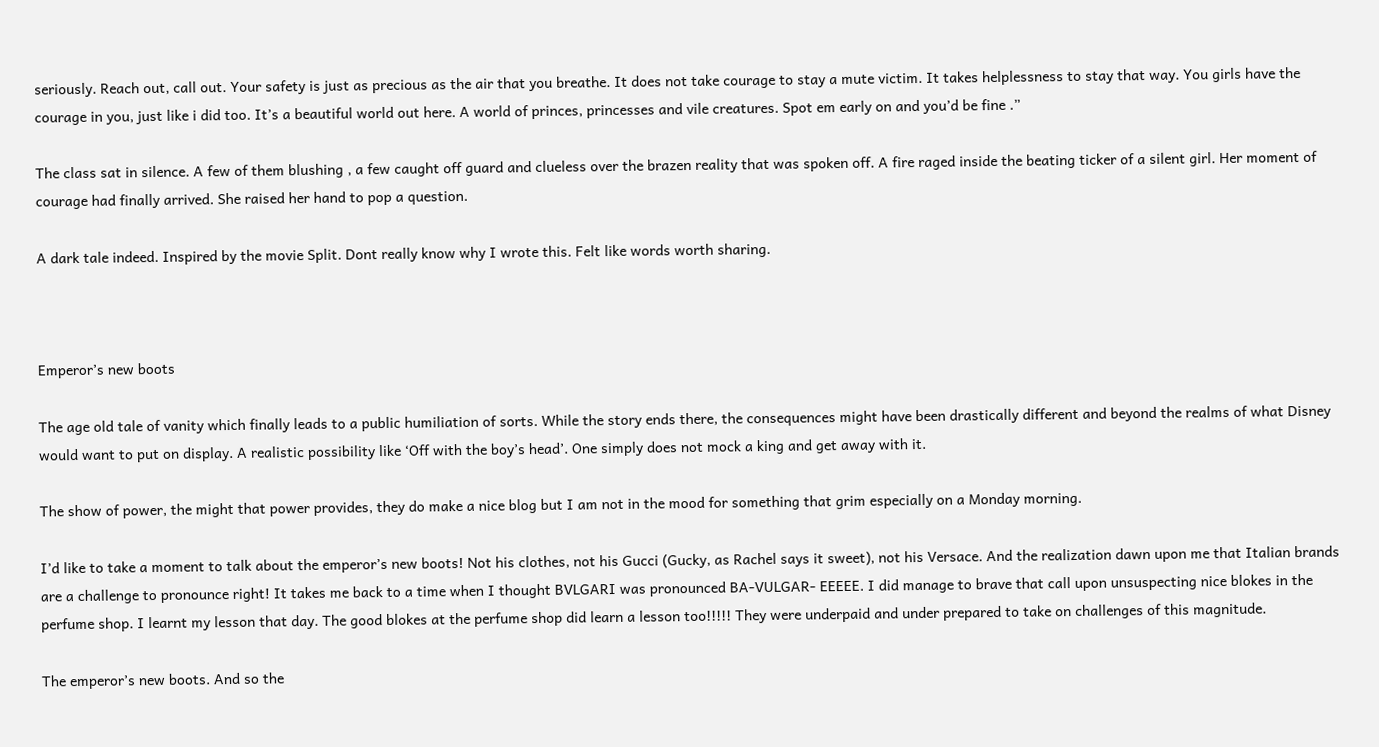seriously. Reach out, call out. Your safety is just as precious as the air that you breathe. It does not take courage to stay a mute victim. It takes helplessness to stay that way. You girls have the courage in you, just like i did too. It’s a beautiful world out here. A world of princes, princesses and vile creatures. Spot em early on and you’d be fine .”

The class sat in silence. A few of them blushing , a few caught off guard and clueless over the brazen reality that was spoken off. A fire raged inside the beating ticker of a silent girl. Her moment of courage had finally arrived. She raised her hand to pop a question.

A dark tale indeed. Inspired by the movie Split. Dont really know why I wrote this. Felt like words worth sharing.



Emperor’s new boots

The age old tale of vanity which finally leads to a public humiliation of sorts. While the story ends there, the consequences might have been drastically different and beyond the realms of what Disney would want to put on display. A realistic possibility like ‘Off with the boy’s head’. One simply does not mock a king and get away with it.

The show of power, the might that power provides, they do make a nice blog but I am not in the mood for something that grim especially on a Monday morning.

I’d like to take a moment to talk about the emperor’s new boots! Not his clothes, not his Gucci (Gucky, as Rachel says it sweet), not his Versace. And the realization dawn upon me that Italian brands are a challenge to pronounce right! It takes me back to a time when I thought BVLGARI was pronounced BA-VULGAR- EEEEE. I did manage to brave that call upon unsuspecting nice blokes in the perfume shop. I learnt my lesson that day. The good blokes at the perfume shop did learn a lesson too!!!!! They were underpaid and under prepared to take on challenges of this magnitude.

The emperor’s new boots. And so the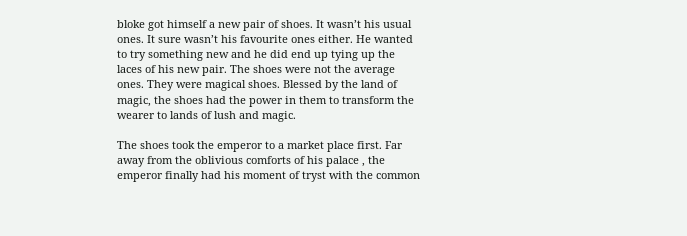bloke got himself a new pair of shoes. It wasn’t his usual ones. It sure wasn’t his favourite ones either. He wanted to try something new and he did end up tying up the laces of his new pair. The shoes were not the average ones. They were magical shoes. Blessed by the land of magic, the shoes had the power in them to transform the wearer to lands of lush and magic.

The shoes took the emperor to a market place first. Far away from the oblivious comforts of his palace , the emperor finally had his moment of tryst with the common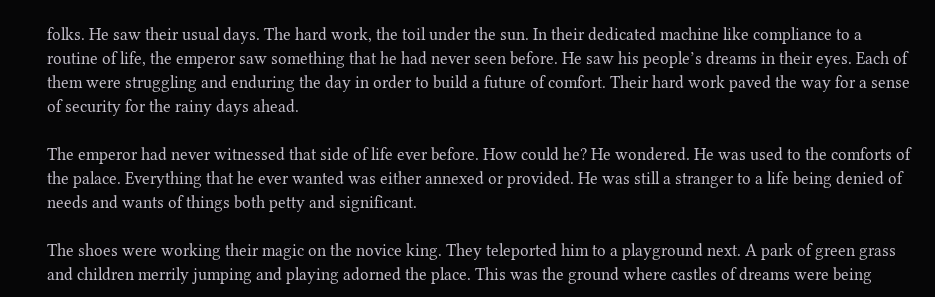folks. He saw their usual days. The hard work, the toil under the sun. In their dedicated machine like compliance to a routine of life, the emperor saw something that he had never seen before. He saw his people’s dreams in their eyes. Each of them were struggling and enduring the day in order to build a future of comfort. Their hard work paved the way for a sense of security for the rainy days ahead.

The emperor had never witnessed that side of life ever before. How could he? He wondered. He was used to the comforts of the palace. Everything that he ever wanted was either annexed or provided. He was still a stranger to a life being denied of needs and wants of things both petty and significant.

The shoes were working their magic on the novice king. They teleported him to a playground next. A park of green grass and children merrily jumping and playing adorned the place. This was the ground where castles of dreams were being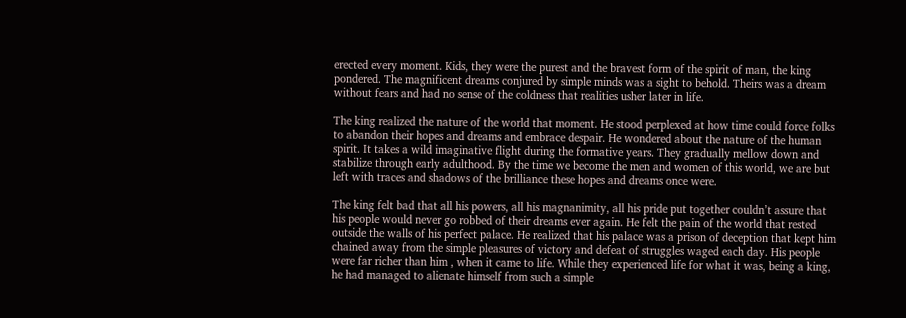erected every moment. Kids, they were the purest and the bravest form of the spirit of man, the king pondered. The magnificent dreams conjured by simple minds was a sight to behold. Theirs was a dream without fears and had no sense of the coldness that realities usher later in life.

The king realized the nature of the world that moment. He stood perplexed at how time could force folks to abandon their hopes and dreams and embrace despair. He wondered about the nature of the human spirit. It takes a wild imaginative flight during the formative years. They gradually mellow down and stabilize through early adulthood. By the time we become the men and women of this world, we are but left with traces and shadows of the brilliance these hopes and dreams once were.

The king felt bad that all his powers, all his magnanimity, all his pride put together couldn’t assure that his people would never go robbed of their dreams ever again. He felt the pain of the world that rested outside the walls of his perfect palace. He realized that his palace was a prison of deception that kept him chained away from the simple pleasures of victory and defeat of struggles waged each day. His people were far richer than him , when it came to life. While they experienced life for what it was, being a king, he had managed to alienate himself from such a simple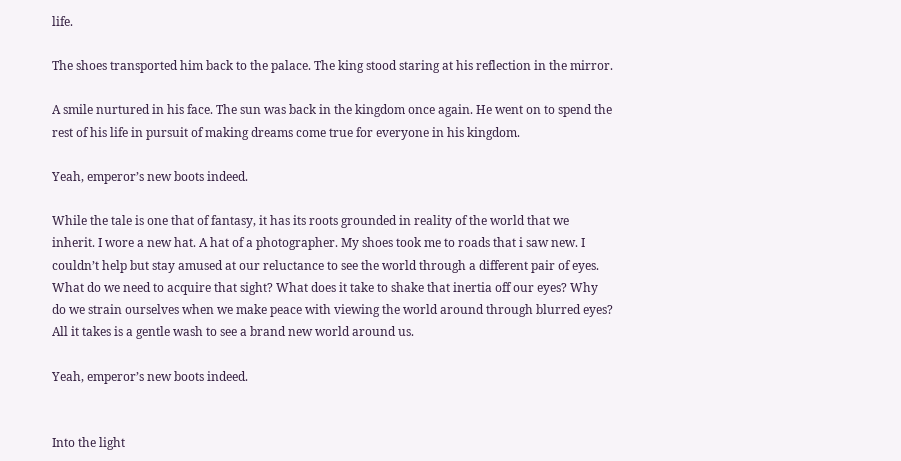life.

The shoes transported him back to the palace. The king stood staring at his reflection in the mirror.

A smile nurtured in his face. The sun was back in the kingdom once again. He went on to spend the rest of his life in pursuit of making dreams come true for everyone in his kingdom.

Yeah, emperor’s new boots indeed.

While the tale is one that of fantasy, it has its roots grounded in reality of the world that we inherit. I wore a new hat. A hat of a photographer. My shoes took me to roads that i saw new. I couldn’t help but stay amused at our reluctance to see the world through a different pair of eyes. What do we need to acquire that sight? What does it take to shake that inertia off our eyes? Why do we strain ourselves when we make peace with viewing the world around through blurred eyes? All it takes is a gentle wash to see a brand new world around us.

Yeah, emperor’s new boots indeed.


Into the light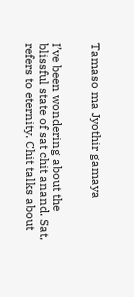Tamaso ma Jyothir gamaya


I’ve been wondering about the blissful state of sat chit anand. Sat, refers to eternity. Chit talks about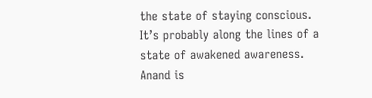the state of staying conscious. It’s probably along the lines of a state of awakened awareness. Anand is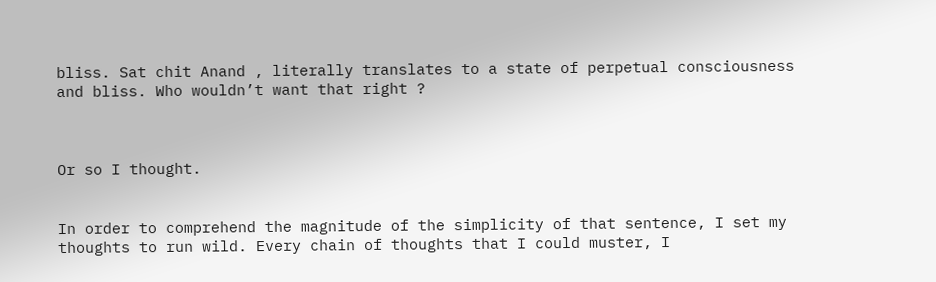bliss. Sat chit Anand , literally translates to a state of perpetual consciousness and bliss. Who wouldn’t want that right ?



Or so I thought.


In order to comprehend the magnitude of the simplicity of that sentence, I set my thoughts to run wild. Every chain of thoughts that I could muster, I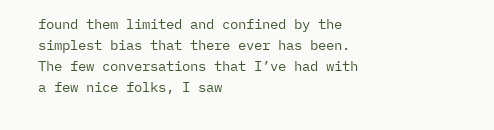found them limited and confined by the simplest bias that there ever has been. The few conversations that I’ve had with a few nice folks, I saw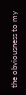the obviousness to my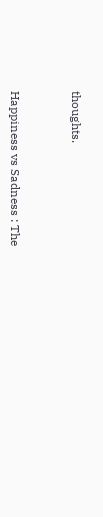thoughts.


Happiness vs Sadness : The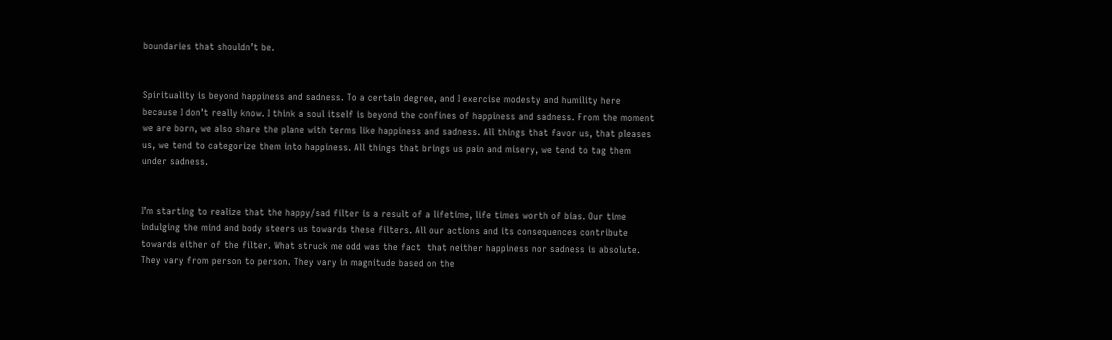boundaries that shouldn’t be.


Spirituality is beyond happiness and sadness. To a certain degree, and I exercise modesty and humility here because I don’t really know. I think a soul itself is beyond the confines of happiness and sadness. From the moment we are born, we also share the plane with terms like happiness and sadness. All things that favor us, that pleases us, we tend to categorize them into happiness. All things that brings us pain and misery, we tend to tag them under sadness.


I’m starting to realize that the happy/sad filter is a result of a lifetime, life times worth of bias. Our time indulging the mind and body steers us towards these filters. All our actions and its consequences contribute towards either of the filter. What struck me odd was the fact  that neither happiness nor sadness is absolute. They vary from person to person. They vary in magnitude based on the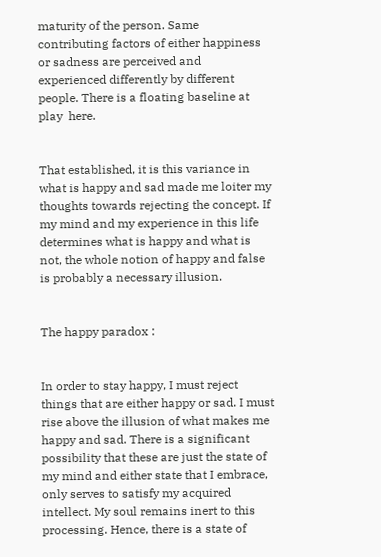maturity of the person. Same contributing factors of either happiness or sadness are perceived and experienced differently by different people. There is a floating baseline at play  here.


That established, it is this variance in what is happy and sad made me loiter my thoughts towards rejecting the concept. If my mind and my experience in this life determines what is happy and what is not, the whole notion of happy and false is probably a necessary illusion.


The happy paradox :


In order to stay happy, I must reject things that are either happy or sad. I must rise above the illusion of what makes me happy and sad. There is a significant possibility that these are just the state of my mind and either state that I embrace, only serves to satisfy my acquired intellect. My soul remains inert to this processing. Hence, there is a state of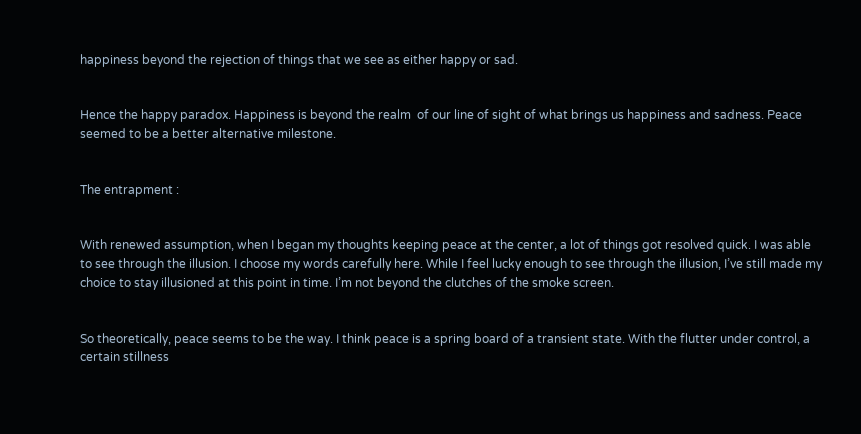happiness beyond the rejection of things that we see as either happy or sad.


Hence the happy paradox. Happiness is beyond the realm  of our line of sight of what brings us happiness and sadness. Peace seemed to be a better alternative milestone.


The entrapment :


With renewed assumption, when I began my thoughts keeping peace at the center, a lot of things got resolved quick. I was able to see through the illusion. I choose my words carefully here. While I feel lucky enough to see through the illusion, I’ve still made my choice to stay illusioned at this point in time. I’m not beyond the clutches of the smoke screen.


So theoretically, peace seems to be the way. I think peace is a spring board of a transient state. With the flutter under control, a certain stillness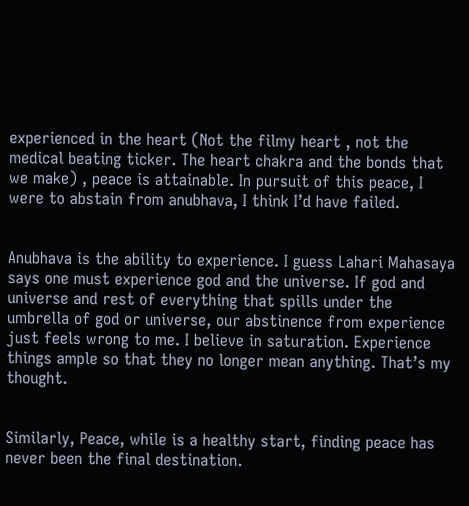experienced in the heart (Not the filmy heart , not the medical beating ticker. The heart chakra and the bonds that we make) , peace is attainable. In pursuit of this peace, I were to abstain from anubhava, I think I’d have failed.


Anubhava is the ability to experience. I guess Lahari Mahasaya says one must experience god and the universe. If god and universe and rest of everything that spills under the umbrella of god or universe, our abstinence from experience just feels wrong to me. I believe in saturation. Experience things ample so that they no longer mean anything. That’s my thought.


Similarly, Peace, while is a healthy start, finding peace has never been the final destination.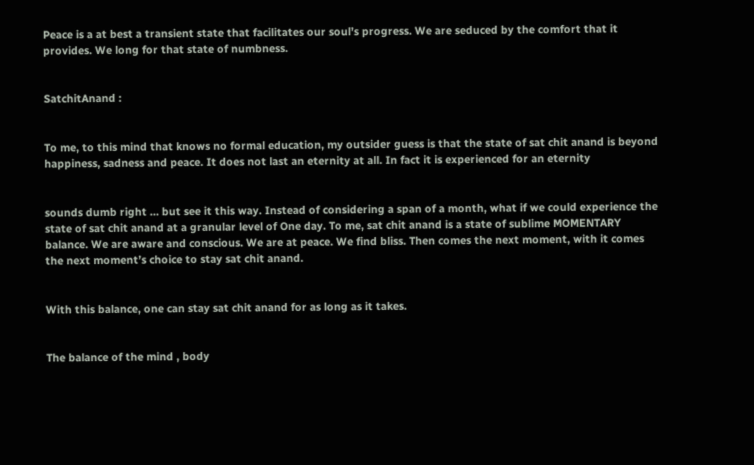Peace is a at best a transient state that facilitates our soul’s progress. We are seduced by the comfort that it provides. We long for that state of numbness.


SatchitAnand :


To me, to this mind that knows no formal education, my outsider guess is that the state of sat chit anand is beyond happiness, sadness and peace. It does not last an eternity at all. In fact it is experienced for an eternity


sounds dumb right … but see it this way. Instead of considering a span of a month, what if we could experience the state of sat chit anand at a granular level of One day. To me, sat chit anand is a state of sublime MOMENTARY balance. We are aware and conscious. We are at peace. We find bliss. Then comes the next moment, with it comes the next moment’s choice to stay sat chit anand.


With this balance, one can stay sat chit anand for as long as it takes.


The balance of the mind , body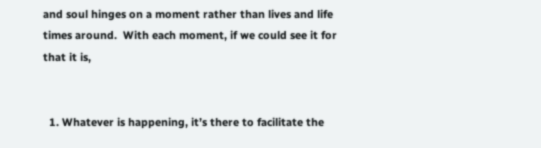and soul hinges on a moment rather than lives and life times around.  With each moment, if we could see it for that it is,


  1. Whatever is happening, it’s there to facilitate the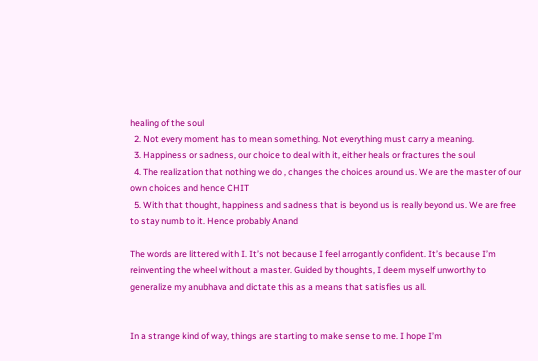healing of the soul
  2. Not every moment has to mean something. Not everything must carry a meaning.
  3. Happiness or sadness, our choice to deal with it, either heals or fractures the soul
  4. The realization that nothing we do , changes the choices around us. We are the master of our own choices and hence CHIT
  5. With that thought, happiness and sadness that is beyond us is really beyond us. We are free to stay numb to it. Hence probably Anand

The words are littered with I. It’s not because I feel arrogantly confident. It’s because I’m reinventing the wheel without a master. Guided by thoughts, I deem myself unworthy to generalize my anubhava and dictate this as a means that satisfies us all.


In a strange kind of way, things are starting to make sense to me. I hope I’m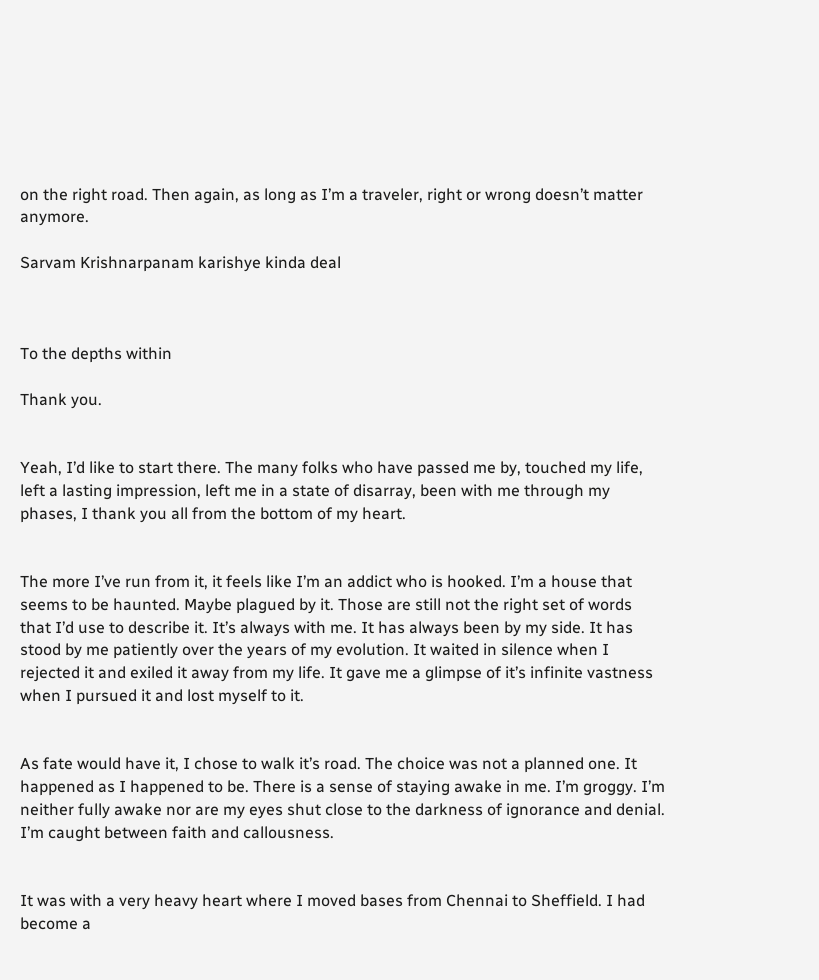on the right road. Then again, as long as I’m a traveler, right or wrong doesn’t matter anymore.

Sarvam Krishnarpanam karishye kinda deal



To the depths within

Thank you.


Yeah, I’d like to start there. The many folks who have passed me by, touched my life, left a lasting impression, left me in a state of disarray, been with me through my phases, I thank you all from the bottom of my heart.


The more I’ve run from it, it feels like I’m an addict who is hooked. I’m a house that seems to be haunted. Maybe plagued by it. Those are still not the right set of words that I’d use to describe it. It’s always with me. It has always been by my side. It has stood by me patiently over the years of my evolution. It waited in silence when I rejected it and exiled it away from my life. It gave me a glimpse of it’s infinite vastness when I pursued it and lost myself to it.


As fate would have it, I chose to walk it’s road. The choice was not a planned one. It happened as I happened to be. There is a sense of staying awake in me. I’m groggy. I’m neither fully awake nor are my eyes shut close to the darkness of ignorance and denial. I’m caught between faith and callousness.


It was with a very heavy heart where I moved bases from Chennai to Sheffield. I had become a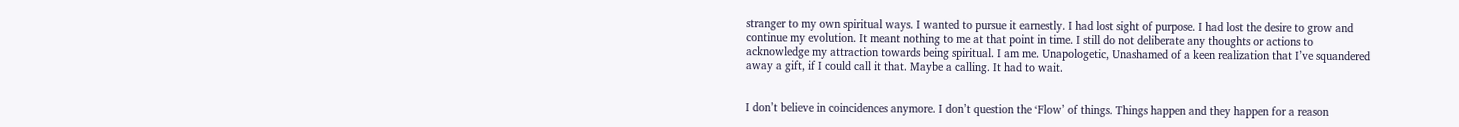stranger to my own spiritual ways. I wanted to pursue it earnestly. I had lost sight of purpose. I had lost the desire to grow and continue my evolution. It meant nothing to me at that point in time. I still do not deliberate any thoughts or actions to acknowledge my attraction towards being spiritual. I am me. Unapologetic, Unashamed of a keen realization that I’ve squandered away a gift, if I could call it that. Maybe a calling. It had to wait.


I don’t believe in coincidences anymore. I don’t question the ‘Flow’ of things. Things happen and they happen for a reason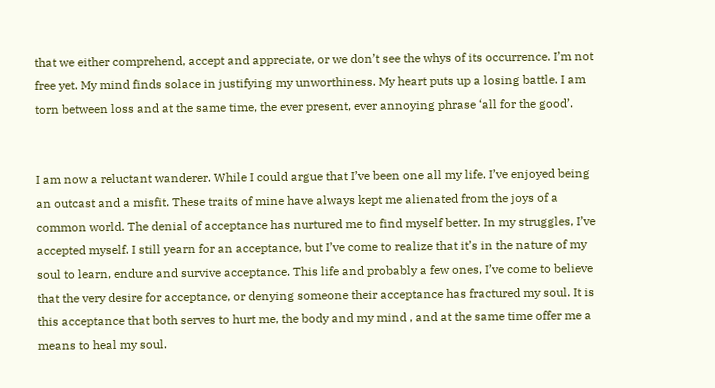that we either comprehend, accept and appreciate, or we don’t see the whys of its occurrence. I’m not free yet. My mind finds solace in justifying my unworthiness. My heart puts up a losing battle. I am torn between loss and at the same time, the ever present, ever annoying phrase ‘all for the good’.


I am now a reluctant wanderer. While I could argue that I’ve been one all my life. I’ve enjoyed being an outcast and a misfit. These traits of mine have always kept me alienated from the joys of a common world. The denial of acceptance has nurtured me to find myself better. In my struggles, I’ve accepted myself. I still yearn for an acceptance, but I’ve come to realize that it’s in the nature of my soul to learn, endure and survive acceptance. This life and probably a few ones, I’ve come to believe that the very desire for acceptance, or denying someone their acceptance has fractured my soul. It is this acceptance that both serves to hurt me, the body and my mind , and at the same time offer me a means to heal my soul.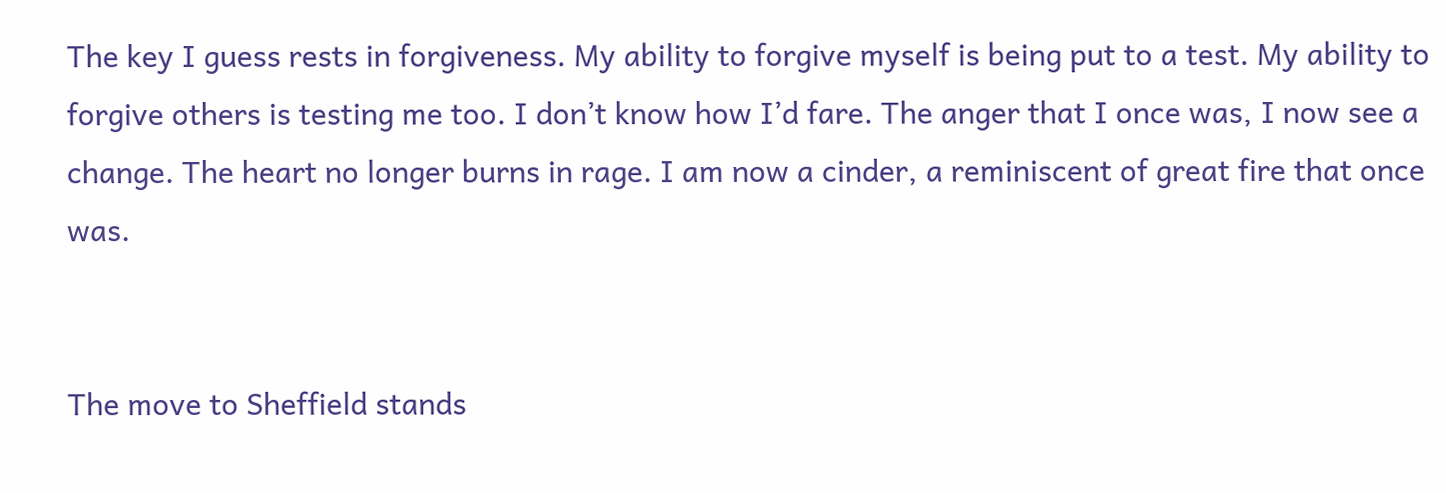The key I guess rests in forgiveness. My ability to forgive myself is being put to a test. My ability to forgive others is testing me too. I don’t know how I’d fare. The anger that I once was, I now see a change. The heart no longer burns in rage. I am now a cinder, a reminiscent of great fire that once was.


The move to Sheffield stands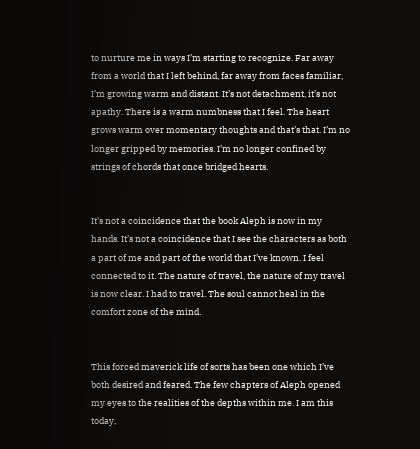to nurture me in ways I’m starting to recognize. Far away from a world that I left behind, far away from faces familiar, I’m growing warm and distant. It’s not detachment, it’s not apathy. There is a warm numbness that I feel. The heart grows warm over momentary thoughts and that’s that. I’m no longer gripped by memories. I’m no longer confined by strings of chords that once bridged hearts.


It’s not a coincidence that the book Aleph is now in my hands. It’s not a coincidence that I see the characters as both a part of me and part of the world that I’ve known. I feel connected to it. The nature of travel, the nature of my travel is now clear. I had to travel. The soul cannot heal in the comfort zone of the mind.


This forced maverick life of sorts has been one which I’ve both desired and feared. The few chapters of Aleph opened my eyes to the realities of the depths within me. I am this today,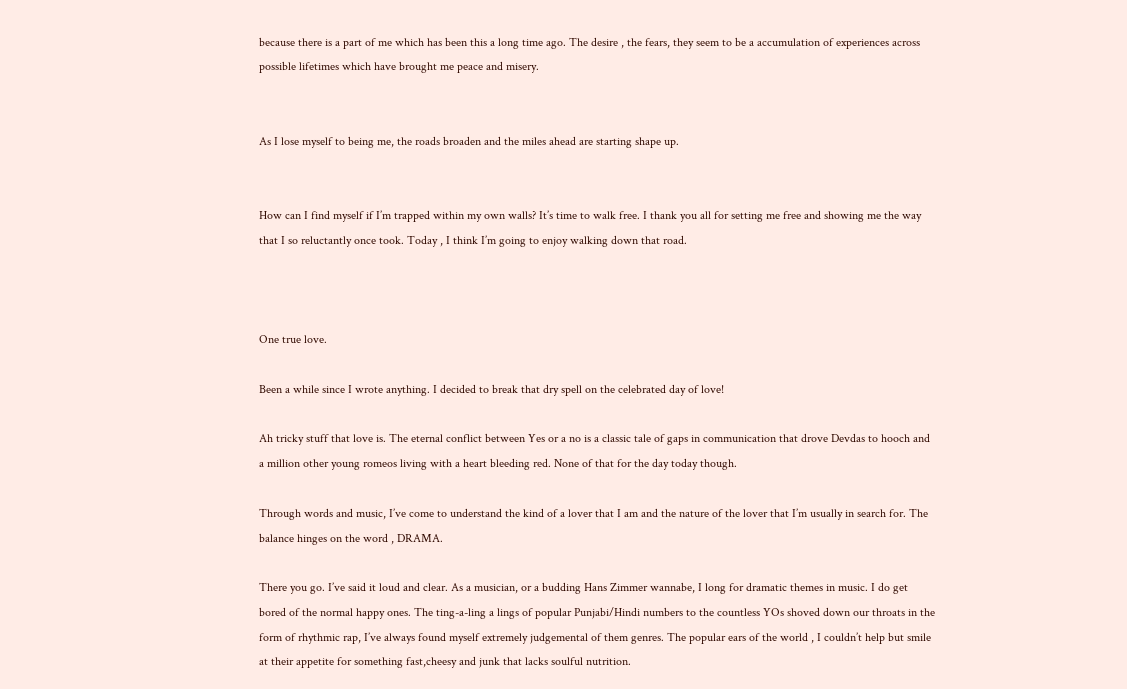because there is a part of me which has been this a long time ago. The desire , the fears, they seem to be a accumulation of experiences across possible lifetimes which have brought me peace and misery.


As I lose myself to being me, the roads broaden and the miles ahead are starting shape up.


How can I find myself if I’m trapped within my own walls? It’s time to walk free. I thank you all for setting me free and showing me the way that I so reluctantly once took. Today , I think I’m going to enjoy walking down that road.



One true love.

Been a while since I wrote anything. I decided to break that dry spell on the celebrated day of love!

Ah tricky stuff that love is. The eternal conflict between Yes or a no is a classic tale of gaps in communication that drove Devdas to hooch and a million other young romeos living with a heart bleeding red. None of that for the day today though.

Through words and music, I’ve come to understand the kind of a lover that I am and the nature of the lover that I’m usually in search for. The balance hinges on the word , DRAMA.

There you go. I’ve said it loud and clear. As a musician, or a budding Hans Zimmer wannabe, I long for dramatic themes in music. I do get bored of the normal happy ones. The ting-a-ling a lings of popular Punjabi/Hindi numbers to the countless YOs shoved down our throats in the form of rhythmic rap, I’ve always found myself extremely judgemental of them genres. The popular ears of the world , I couldn’t help but smile at their appetite for something fast,cheesy and junk that lacks soulful nutrition.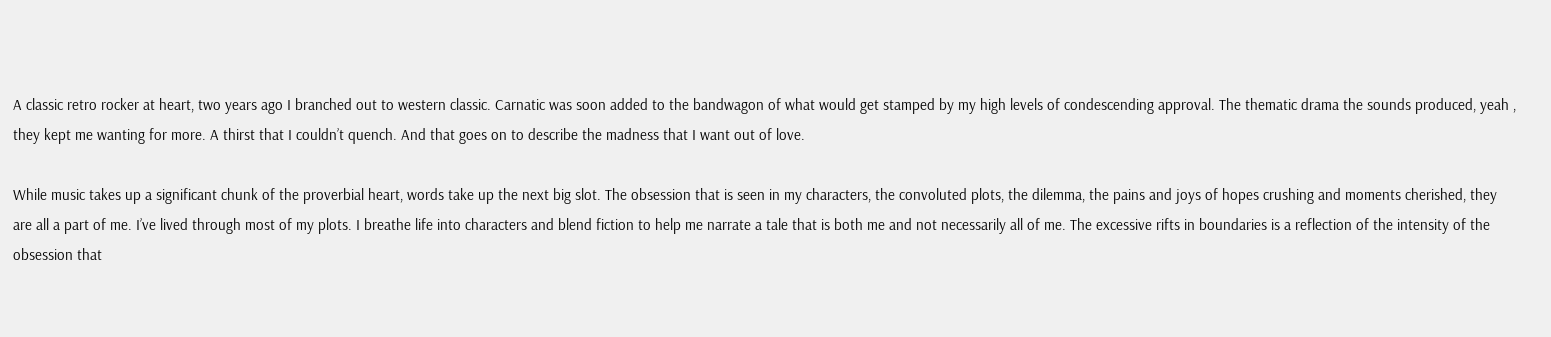A classic retro rocker at heart, two years ago I branched out to western classic. Carnatic was soon added to the bandwagon of what would get stamped by my high levels of condescending approval. The thematic drama the sounds produced, yeah , they kept me wanting for more. A thirst that I couldn’t quench. And that goes on to describe the madness that I want out of love.

While music takes up a significant chunk of the proverbial heart, words take up the next big slot. The obsession that is seen in my characters, the convoluted plots, the dilemma, the pains and joys of hopes crushing and moments cherished, they are all a part of me. I’ve lived through most of my plots. I breathe life into characters and blend fiction to help me narrate a tale that is both me and not necessarily all of me. The excessive rifts in boundaries is a reflection of the intensity of the obsession that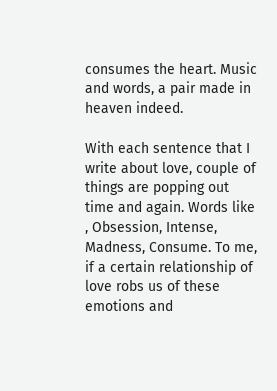consumes the heart. Music and words, a pair made in heaven indeed.

With each sentence that I write about love, couple of things are popping out time and again. Words like , Obsession, Intense, Madness, Consume. To me, if a certain relationship of love robs us of these emotions and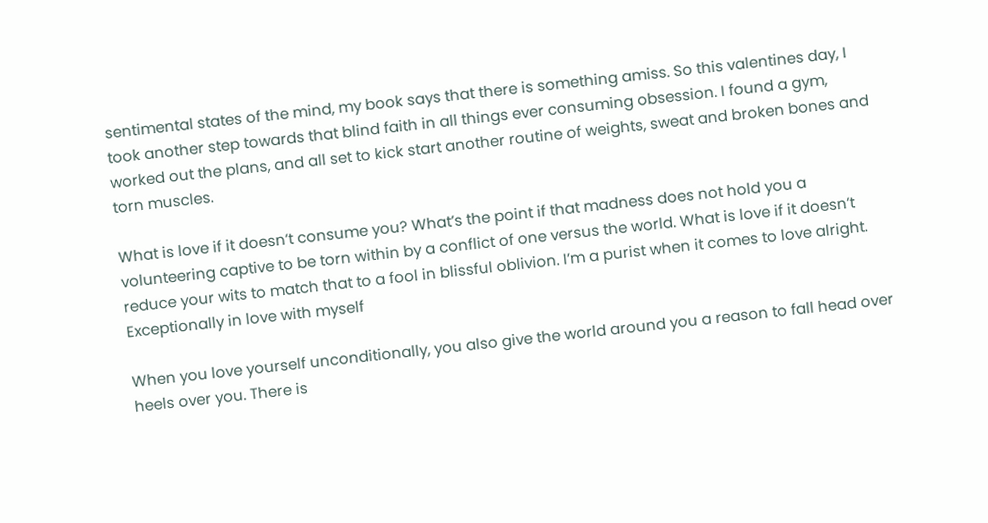sentimental states of the mind, my book says that there is something amiss. So this valentines day, I took another step towards that blind faith in all things ever consuming obsession. I found a gym, worked out the plans, and all set to kick start another routine of weights, sweat and broken bones and torn muscles.

What is love if it doesn’t consume you? What’s the point if that madness does not hold you a volunteering captive to be torn within by a conflict of one versus the world. What is love if it doesn’t reduce your wits to match that to a fool in blissful oblivion. I’m a purist when it comes to love alright. Exceptionally in love with myself

When you love yourself unconditionally, you also give the world around you a reason to fall head over heels over you. There is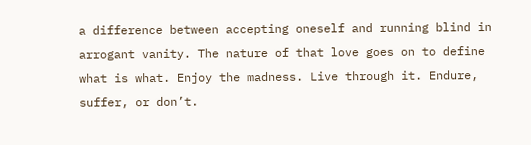a difference between accepting oneself and running blind in arrogant vanity. The nature of that love goes on to define what is what. Enjoy the madness. Live through it. Endure, suffer, or don’t.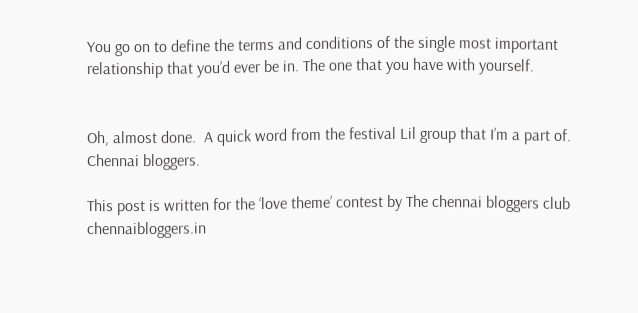You go on to define the terms and conditions of the single most important relationship that you’d ever be in. The one that you have with yourself.


Oh, almost done.  A quick word from the festival Lil group that I’m a part of.  Chennai bloggers.

This post is written for the ‘love theme’ contest by The chennai bloggers club chennaibloggers.in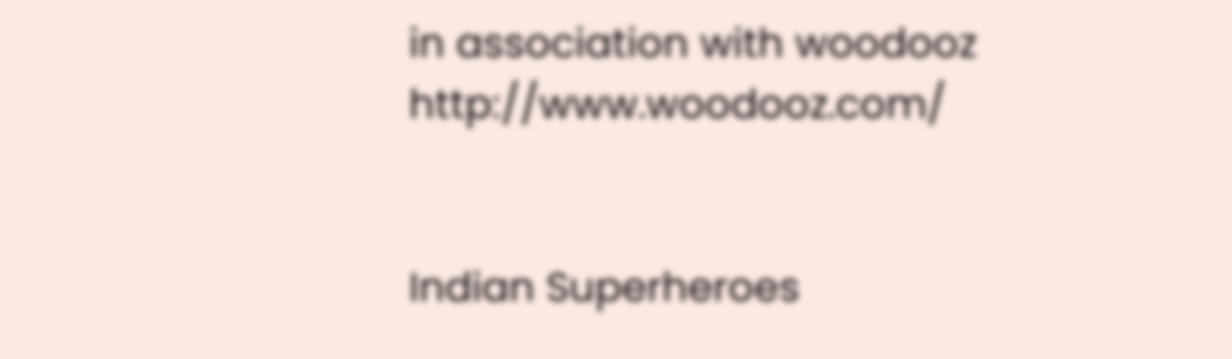in association with woodooz http://www.woodooz.com/


Indian Superheroes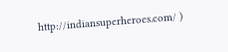http://indiansuperheroes.com/ )